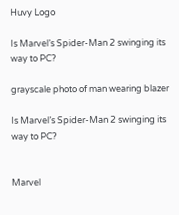Huvy Logo

Is Marvel’s Spider-Man 2 swinging its way to PC?

grayscale photo of man wearing blazer

Is Marvel’s Spider-Man 2 swinging its way to PC?


Marvel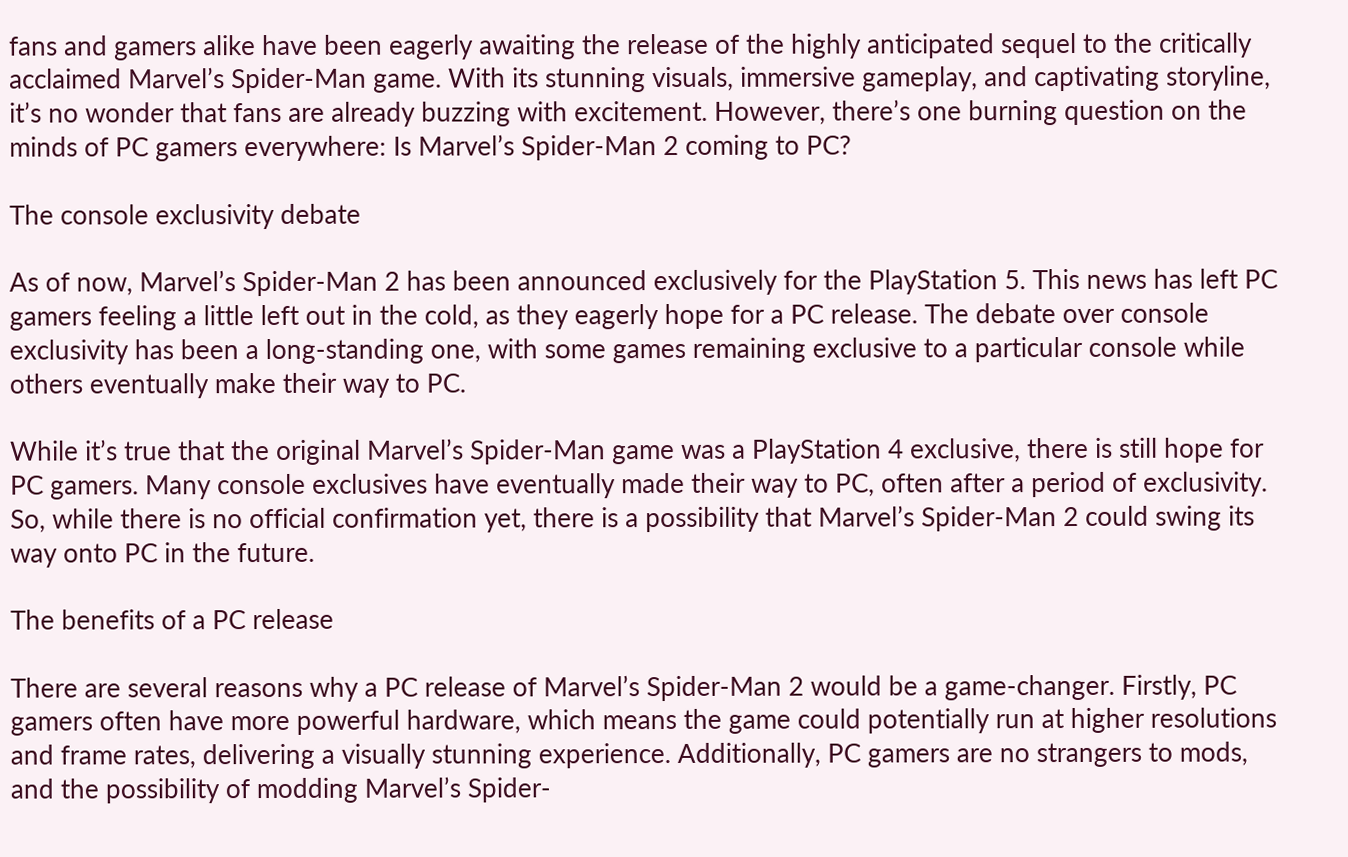fans and gamers alike have been eagerly awaiting the release of the highly anticipated sequel to the critically acclaimed Marvel’s Spider-Man game. With its stunning visuals, immersive gameplay, and captivating storyline, it’s no wonder that fans are already buzzing with excitement. However, there’s one burning question on the minds of PC gamers everywhere: Is Marvel’s Spider-Man 2 coming to PC?

The console exclusivity debate

As of now, Marvel’s Spider-Man 2 has been announced exclusively for the PlayStation 5. This news has left PC gamers feeling a little left out in the cold, as they eagerly hope for a PC release. The debate over console exclusivity has been a long-standing one, with some games remaining exclusive to a particular console while others eventually make their way to PC.

While it’s true that the original Marvel’s Spider-Man game was a PlayStation 4 exclusive, there is still hope for PC gamers. Many console exclusives have eventually made their way to PC, often after a period of exclusivity. So, while there is no official confirmation yet, there is a possibility that Marvel’s Spider-Man 2 could swing its way onto PC in the future.

The benefits of a PC release

There are several reasons why a PC release of Marvel’s Spider-Man 2 would be a game-changer. Firstly, PC gamers often have more powerful hardware, which means the game could potentially run at higher resolutions and frame rates, delivering a visually stunning experience. Additionally, PC gamers are no strangers to mods, and the possibility of modding Marvel’s Spider-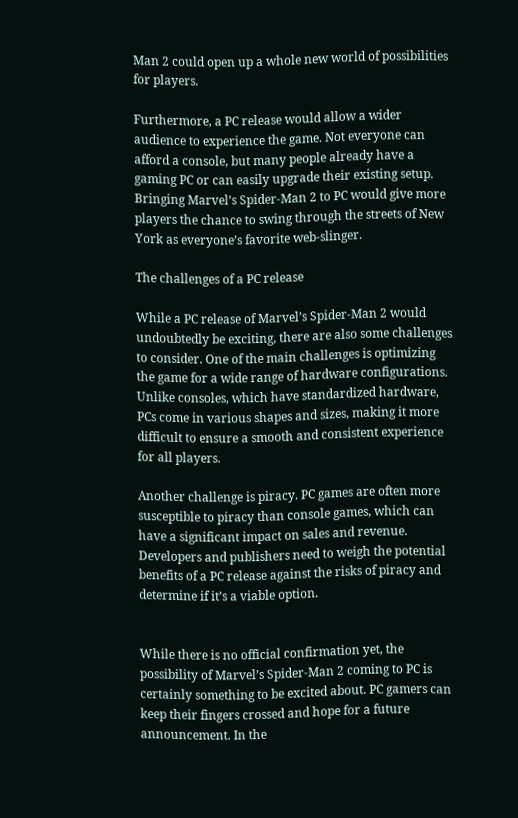Man 2 could open up a whole new world of possibilities for players.

Furthermore, a PC release would allow a wider audience to experience the game. Not everyone can afford a console, but many people already have a gaming PC or can easily upgrade their existing setup. Bringing Marvel’s Spider-Man 2 to PC would give more players the chance to swing through the streets of New York as everyone’s favorite web-slinger.

The challenges of a PC release

While a PC release of Marvel’s Spider-Man 2 would undoubtedly be exciting, there are also some challenges to consider. One of the main challenges is optimizing the game for a wide range of hardware configurations. Unlike consoles, which have standardized hardware, PCs come in various shapes and sizes, making it more difficult to ensure a smooth and consistent experience for all players.

Another challenge is piracy. PC games are often more susceptible to piracy than console games, which can have a significant impact on sales and revenue. Developers and publishers need to weigh the potential benefits of a PC release against the risks of piracy and determine if it’s a viable option.


While there is no official confirmation yet, the possibility of Marvel’s Spider-Man 2 coming to PC is certainly something to be excited about. PC gamers can keep their fingers crossed and hope for a future announcement. In the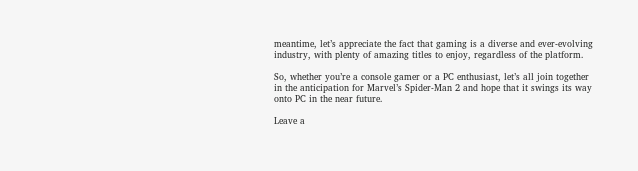meantime, let’s appreciate the fact that gaming is a diverse and ever-evolving industry, with plenty of amazing titles to enjoy, regardless of the platform.

So, whether you’re a console gamer or a PC enthusiast, let’s all join together in the anticipation for Marvel’s Spider-Man 2 and hope that it swings its way onto PC in the near future.

Leave a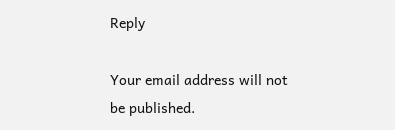Reply

Your email address will not be published.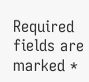Required fields are marked *